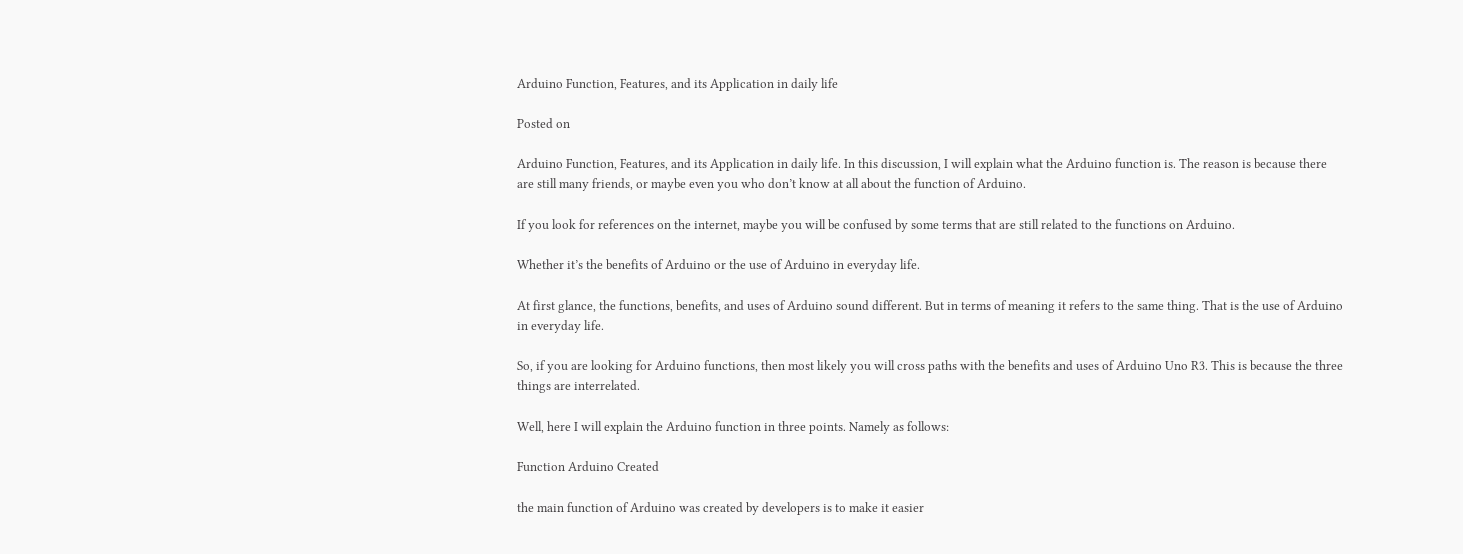Arduino Function, Features, and its Application in daily life

Posted on

Arduino Function, Features, and its Application in daily life. In this discussion, I will explain what the Arduino function is. The reason is because there are still many friends, or maybe even you who don’t know at all about the function of Arduino.

If you look for references on the internet, maybe you will be confused by some terms that are still related to the functions on Arduino.

Whether it’s the benefits of Arduino or the use of Arduino in everyday life.

At first glance, the functions, benefits, and uses of Arduino sound different. But in terms of meaning it refers to the same thing. That is the use of Arduino in everyday life.

So, if you are looking for Arduino functions, then most likely you will cross paths with the benefits and uses of Arduino Uno R3. This is because the three things are interrelated.

Well, here I will explain the Arduino function in three points. Namely as follows:

Function Arduino Created

the main function of Arduino was created by developers is to make it easier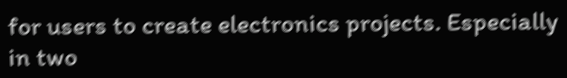for users to create electronics projects. Especially in two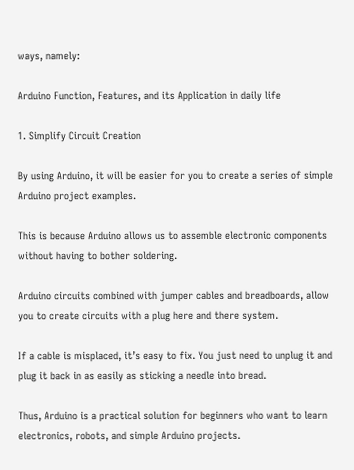ways, namely:

Arduino Function, Features, and its Application in daily life

1. Simplify Circuit Creation

By using Arduino, it will be easier for you to create a series of simple Arduino project examples.

This is because Arduino allows us to assemble electronic components without having to bother soldering.

Arduino circuits combined with jumper cables and breadboards, allow you to create circuits with a plug here and there system.

If a cable is misplaced, it’s easy to fix. You just need to unplug it and plug it back in as easily as sticking a needle into bread.

Thus, Arduino is a practical solution for beginners who want to learn electronics, robots, and simple Arduino projects.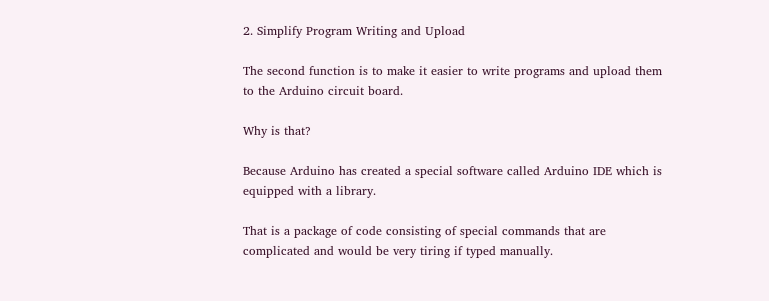2. Simplify Program Writing and Upload

The second function is to make it easier to write programs and upload them to the Arduino circuit board.

Why is that?

Because Arduino has created a special software called Arduino IDE which is equipped with a library.

That is a package of code consisting of special commands that are complicated and would be very tiring if typed manually.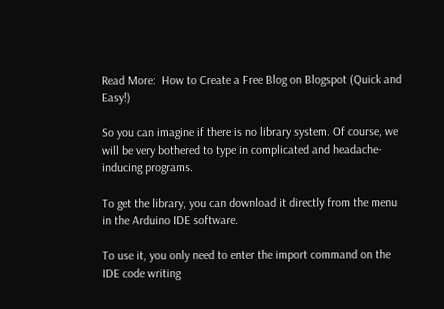Read More:  How to Create a Free Blog on Blogspot (Quick and Easy!)

So you can imagine if there is no library system. Of course, we will be very bothered to type in complicated and headache-inducing programs.

To get the library, you can download it directly from the menu in the Arduino IDE software.

To use it, you only need to enter the import command on the IDE code writing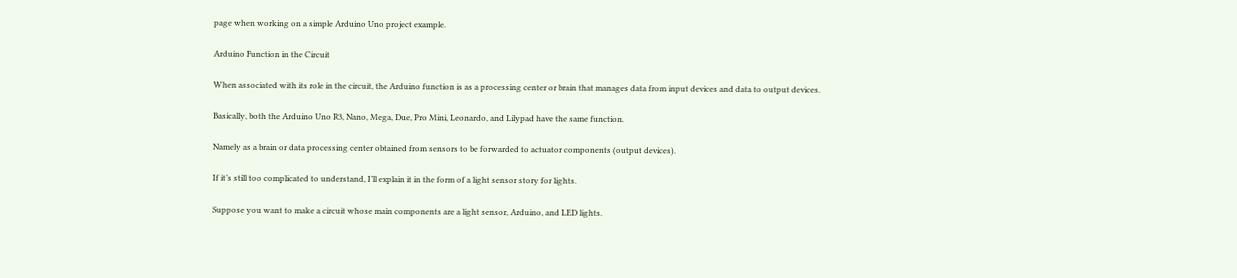page when working on a simple Arduino Uno project example.

Arduino Function in the Circuit

When associated with its role in the circuit, the Arduino function is as a processing center or brain that manages data from input devices and data to output devices.

Basically, both the Arduino Uno R3, Nano, Mega, Due, Pro Mini, Leonardo, and Lilypad have the same function.

Namely as a brain or data processing center obtained from sensors to be forwarded to actuator components (output devices).

If it’s still too complicated to understand, I’ll explain it in the form of a light sensor story for lights.

Suppose you want to make a circuit whose main components are a light sensor, Arduino, and LED lights.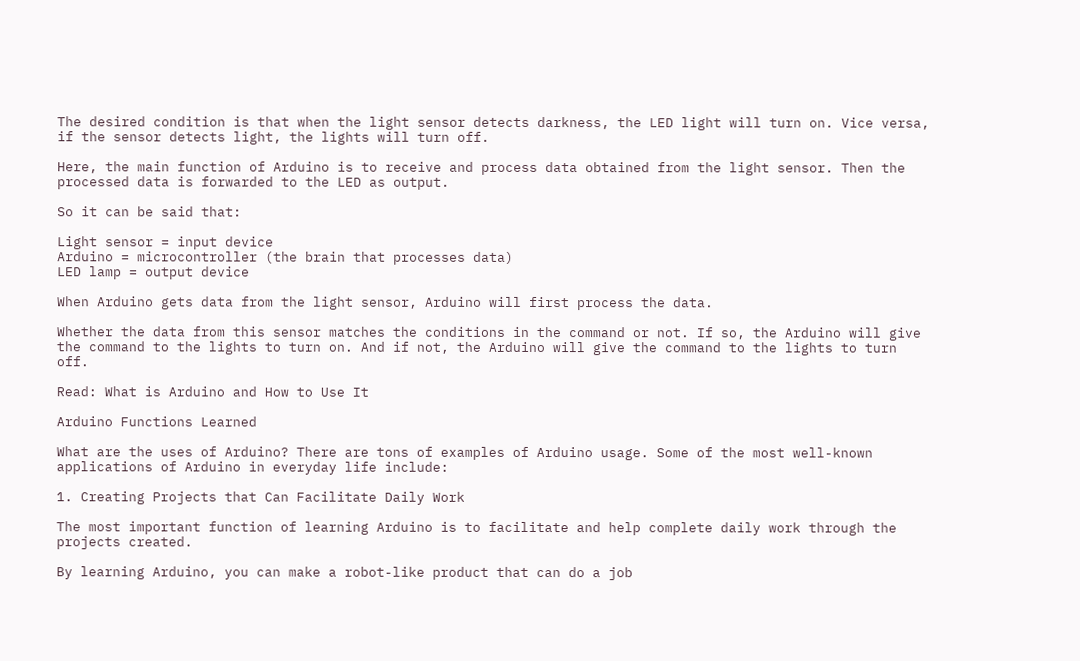The desired condition is that when the light sensor detects darkness, the LED light will turn on. Vice versa, if the sensor detects light, the lights will turn off.

Here, the main function of Arduino is to receive and process data obtained from the light sensor. Then the processed data is forwarded to the LED as output.

So it can be said that:

Light sensor = input device
Arduino = microcontroller (the brain that processes data)
LED lamp = output device

When Arduino gets data from the light sensor, Arduino will first process the data.

Whether the data from this sensor matches the conditions in the command or not. If so, the Arduino will give the command to the lights to turn on. And if not, the Arduino will give the command to the lights to turn off.

Read: What is Arduino and How to Use It

Arduino Functions Learned

What are the uses of Arduino? There are tons of examples of Arduino usage. Some of the most well-known applications of Arduino in everyday life include:

1. Creating Projects that Can Facilitate Daily Work

The most important function of learning Arduino is to facilitate and help complete daily work through the projects created.

By learning Arduino, you can make a robot-like product that can do a job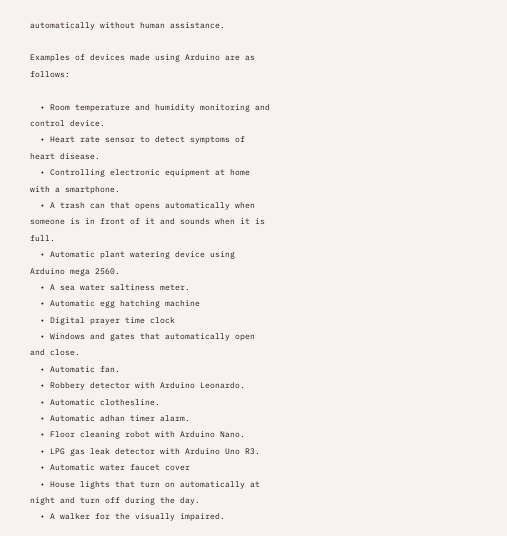automatically without human assistance.

Examples of devices made using Arduino are as follows:

  • Room temperature and humidity monitoring and control device.
  • Heart rate sensor to detect symptoms of heart disease.
  • Controlling electronic equipment at home with a smartphone.
  • A trash can that opens automatically when someone is in front of it and sounds when it is full.
  • Automatic plant watering device using Arduino mega 2560.
  • A sea water saltiness meter.
  • Automatic egg hatching machine
  • Digital prayer time clock
  • Windows and gates that automatically open and close.
  • Automatic fan.
  • Robbery detector with Arduino Leonardo.
  • Automatic clothesline.
  • Automatic adhan timer alarm.
  • Floor cleaning robot with Arduino Nano.
  • LPG gas leak detector with Arduino Uno R3.
  • Automatic water faucet cover
  • House lights that turn on automatically at night and turn off during the day.
  • A walker for the visually impaired.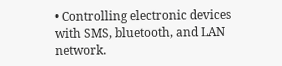• Controlling electronic devices with SMS, bluetooth, and LAN network.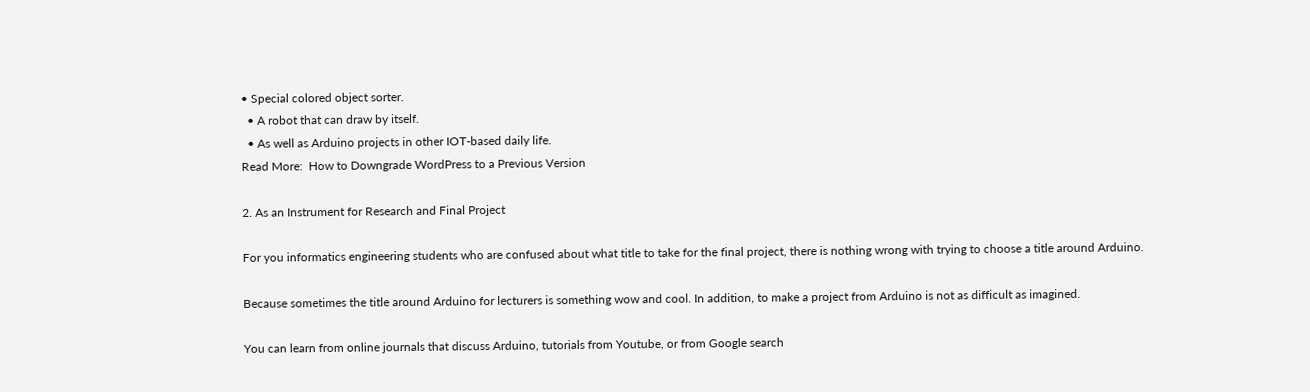• Special colored object sorter.
  • A robot that can draw by itself.
  • As well as Arduino projects in other IOT-based daily life.
Read More:  How to Downgrade WordPress to a Previous Version

2. As an Instrument for Research and Final Project

For you informatics engineering students who are confused about what title to take for the final project, there is nothing wrong with trying to choose a title around Arduino.

Because sometimes the title around Arduino for lecturers is something wow and cool. In addition, to make a project from Arduino is not as difficult as imagined.

You can learn from online journals that discuss Arduino, tutorials from Youtube, or from Google search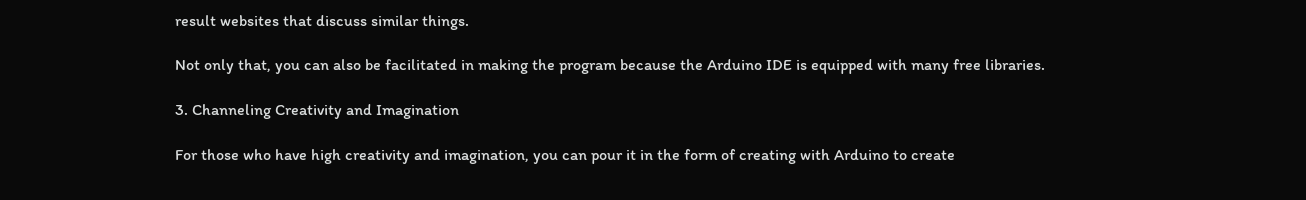result websites that discuss similar things.

Not only that, you can also be facilitated in making the program because the Arduino IDE is equipped with many free libraries.

3. Channeling Creativity and Imagination

For those who have high creativity and imagination, you can pour it in the form of creating with Arduino to create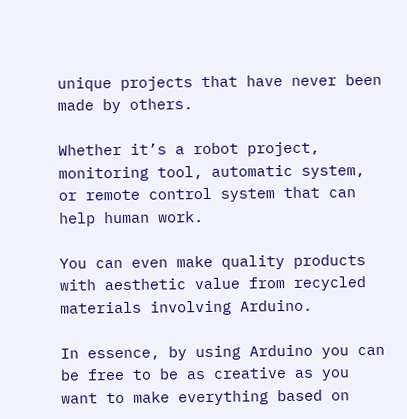unique projects that have never been made by others.

Whether it’s a robot project, monitoring tool, automatic system, or remote control system that can help human work.

You can even make quality products with aesthetic value from recycled materials involving Arduino.

In essence, by using Arduino you can be free to be as creative as you want to make everything based on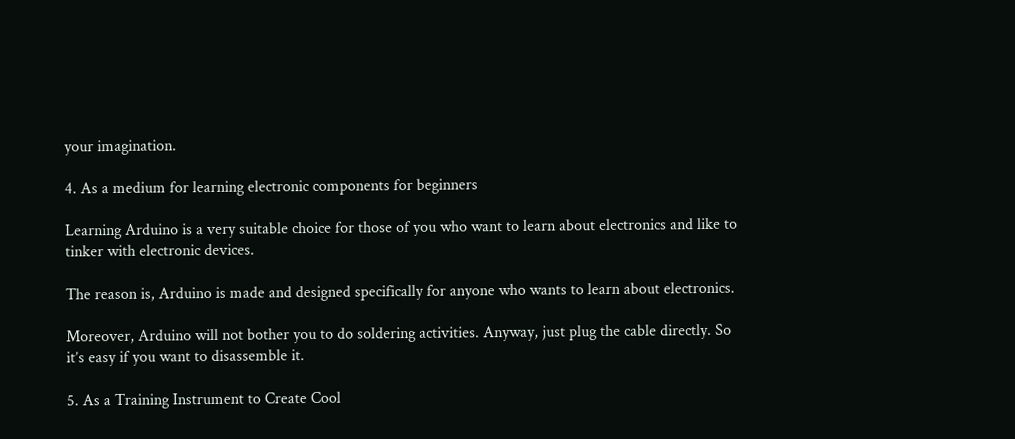your imagination.

4. As a medium for learning electronic components for beginners

Learning Arduino is a very suitable choice for those of you who want to learn about electronics and like to tinker with electronic devices.

The reason is, Arduino is made and designed specifically for anyone who wants to learn about electronics.

Moreover, Arduino will not bother you to do soldering activities. Anyway, just plug the cable directly. So it’s easy if you want to disassemble it.

5. As a Training Instrument to Create Cool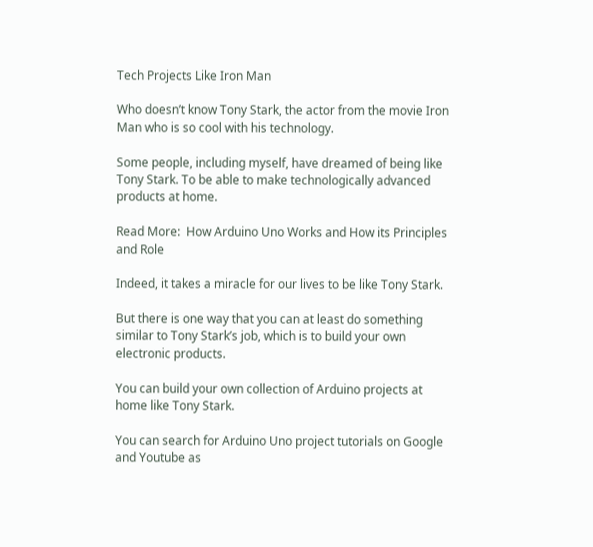Tech Projects Like Iron Man

Who doesn’t know Tony Stark, the actor from the movie Iron Man who is so cool with his technology.

Some people, including myself, have dreamed of being like Tony Stark. To be able to make technologically advanced products at home.

Read More:  How Arduino Uno Works and How its Principles and Role

Indeed, it takes a miracle for our lives to be like Tony Stark.

But there is one way that you can at least do something similar to Tony Stark’s job, which is to build your own electronic products.

You can build your own collection of Arduino projects at home like Tony Stark.

You can search for Arduino Uno project tutorials on Google and Youtube as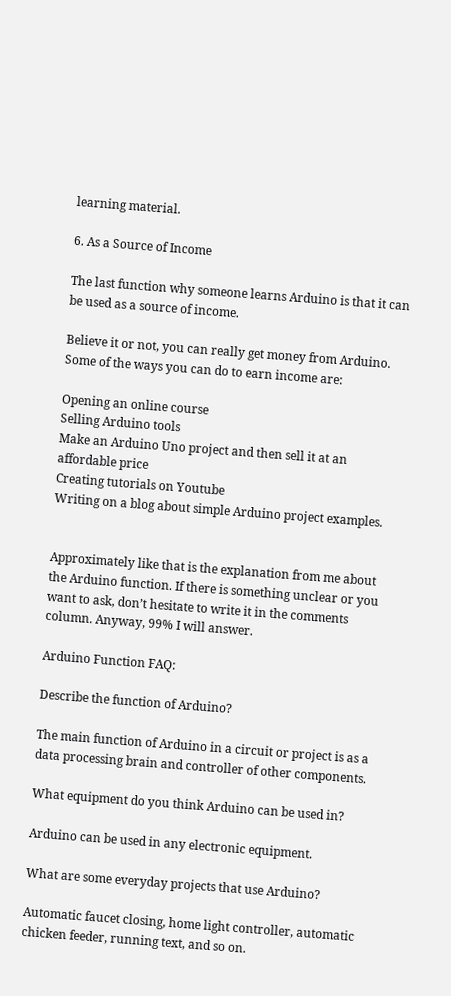learning material.

6. As a Source of Income

The last function why someone learns Arduino is that it can be used as a source of income.

Believe it or not, you can really get money from Arduino. Some of the ways you can do to earn income are:

Opening an online course
Selling Arduino tools
Make an Arduino Uno project and then sell it at an affordable price
Creating tutorials on Youtube
Writing on a blog about simple Arduino project examples.


Approximately like that is the explanation from me about the Arduino function. If there is something unclear or you want to ask, don’t hesitate to write it in the comments column. Anyway, 99% I will answer.

Arduino Function FAQ:

Describe the function of Arduino?

The main function of Arduino in a circuit or project is as a data processing brain and controller of other components.

What equipment do you think Arduino can be used in?

Arduino can be used in any electronic equipment.

What are some everyday projects that use Arduino?

Automatic faucet closing, home light controller, automatic chicken feeder, running text, and so on.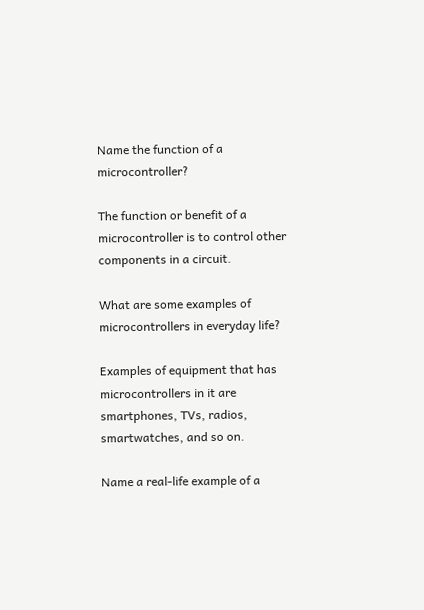Name the function of a microcontroller?

The function or benefit of a microcontroller is to control other components in a circuit.

What are some examples of microcontrollers in everyday life?

Examples of equipment that has microcontrollers in it are smartphones, TVs, radios, smartwatches, and so on.

Name a real-life example of a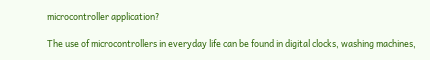microcontroller application?

The use of microcontrollers in everyday life can be found in digital clocks, washing machines,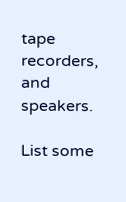tape recorders, and speakers.

List some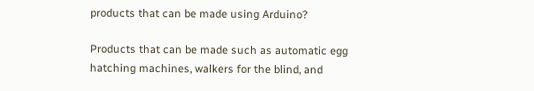products that can be made using Arduino?

Products that can be made such as automatic egg hatching machines, walkers for the blind, and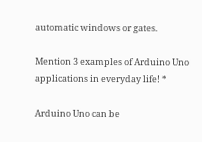automatic windows or gates.

Mention 3 examples of Arduino Uno applications in everyday life! *

Arduino Uno can be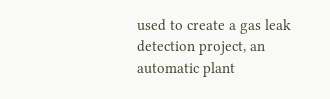used to create a gas leak detection project, an automatic plant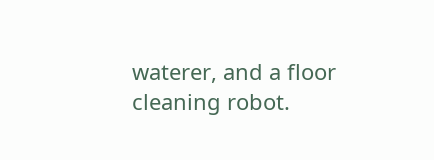waterer, and a floor cleaning robot.